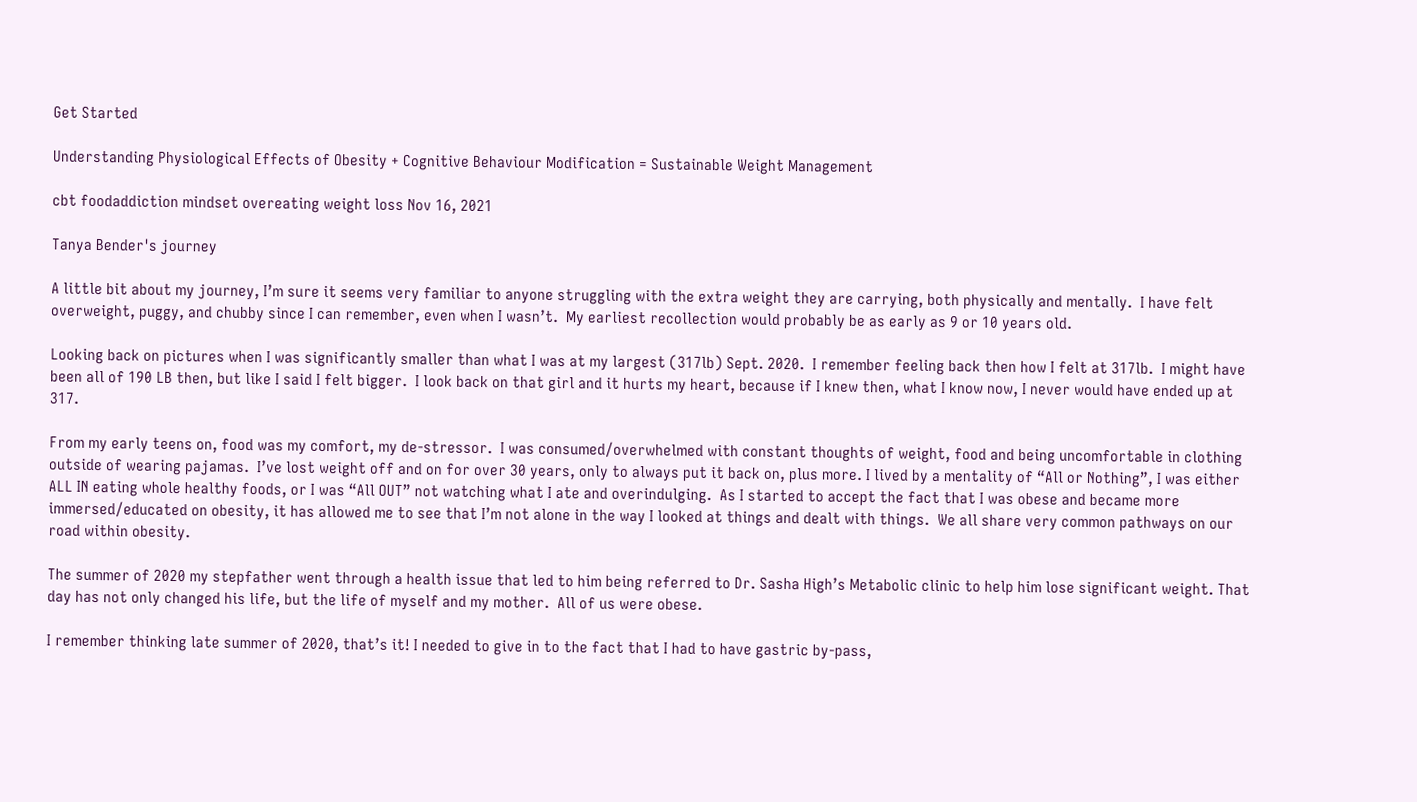Get Started

Understanding Physiological Effects of Obesity + Cognitive Behaviour Modification = Sustainable Weight Management

cbt foodaddiction mindset overeating weight loss Nov 16, 2021

Tanya Bender's journey

A little bit about my journey, I’m sure it seems very familiar to anyone struggling with the extra weight they are carrying, both physically and mentally.  I have felt overweight, puggy, and chubby since I can remember, even when I wasn’t.  My earliest recollection would probably be as early as 9 or 10 years old.

Looking back on pictures when I was significantly smaller than what I was at my largest (317lb) Sept. 2020.  I remember feeling back then how I felt at 317lb.  I might have been all of 190 LB then, but like I said I felt bigger.  I look back on that girl and it hurts my heart, because if I knew then, what I know now, I never would have ended up at 317.

From my early teens on, food was my comfort, my de-stressor.  I was consumed/overwhelmed with constant thoughts of weight, food and being uncomfortable in clothing outside of wearing pajamas.  I’ve lost weight off and on for over 30 years, only to always put it back on, plus more. I lived by a mentality of “All or Nothing”, I was either ALL IN eating whole healthy foods, or I was “All OUT” not watching what I ate and overindulging.  As I started to accept the fact that I was obese and became more immersed/educated on obesity, it has allowed me to see that I’m not alone in the way I looked at things and dealt with things.  We all share very common pathways on our road within obesity.

The summer of 2020 my stepfather went through a health issue that led to him being referred to Dr. Sasha High’s Metabolic clinic to help him lose significant weight. That day has not only changed his life, but the life of myself and my mother.  All of us were obese.

I remember thinking late summer of 2020, that’s it! I needed to give in to the fact that I had to have gastric by-pass,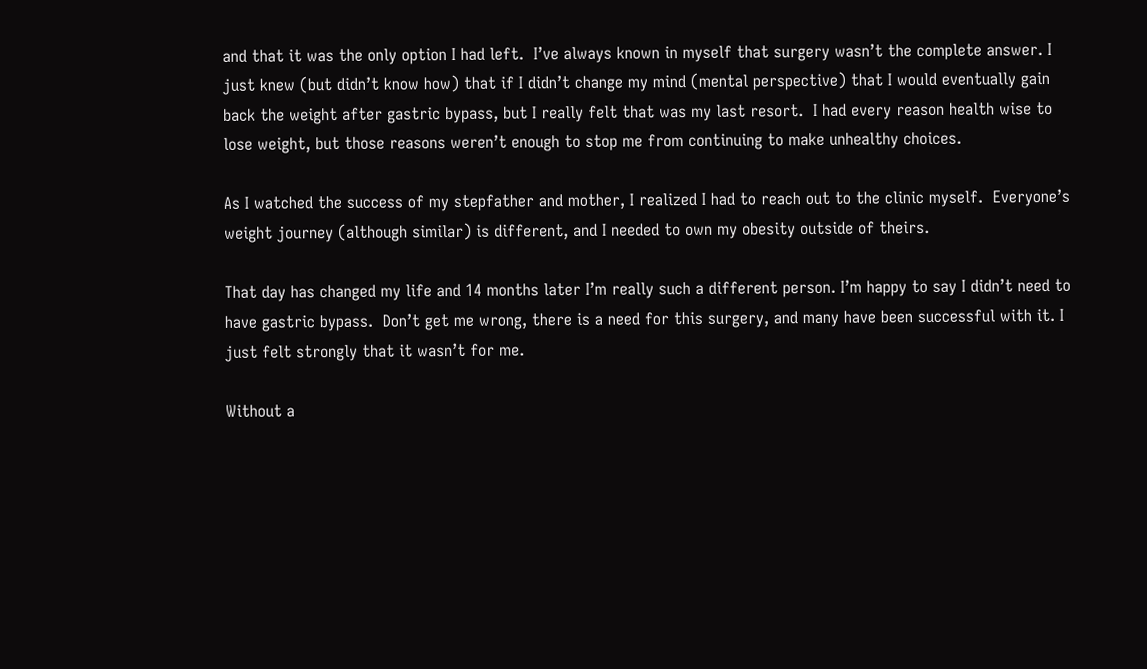and that it was the only option I had left.  I’ve always known in myself that surgery wasn’t the complete answer. I just knew (but didn’t know how) that if I didn’t change my mind (mental perspective) that I would eventually gain back the weight after gastric bypass, but I really felt that was my last resort.  I had every reason health wise to lose weight, but those reasons weren’t enough to stop me from continuing to make unhealthy choices.

As I watched the success of my stepfather and mother, I realized I had to reach out to the clinic myself.  Everyone’s weight journey (although similar) is different, and I needed to own my obesity outside of theirs.

That day has changed my life and 14 months later I’m really such a different person. I’m happy to say I didn’t need to have gastric bypass.  Don’t get me wrong, there is a need for this surgery, and many have been successful with it. I just felt strongly that it wasn’t for me.

Without a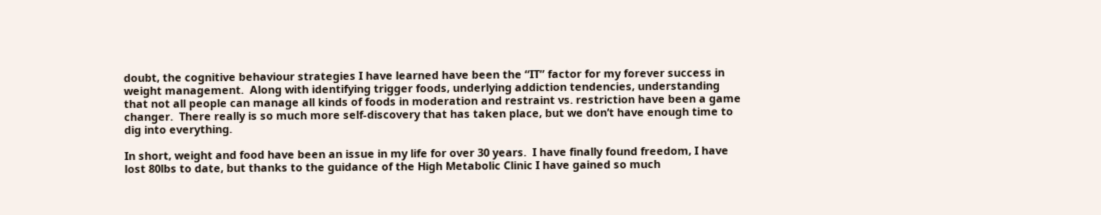doubt, the cognitive behaviour strategies I have learned have been the “IT” factor for my forever success in weight management.  Along with identifying trigger foods, underlying addiction tendencies, understanding that not all people can manage all kinds of foods in moderation and restraint vs. restriction have been a game changer.  There really is so much more self-discovery that has taken place, but we don’t have enough time to dig into everything.

In short, weight and food have been an issue in my life for over 30 years.  I have finally found freedom, I have lost 80lbs to date, but thanks to the guidance of the High Metabolic Clinic I have gained so much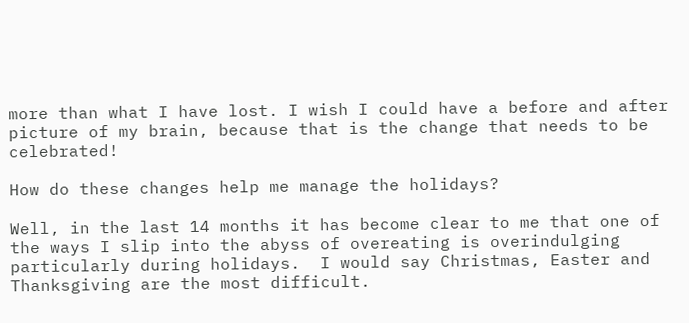more than what I have lost. I wish I could have a before and after picture of my brain, because that is the change that needs to be celebrated!

How do these changes help me manage the holidays?

Well, in the last 14 months it has become clear to me that one of the ways I slip into the abyss of overeating is overindulging particularly during holidays.  I would say Christmas, Easter and Thanksgiving are the most difficult.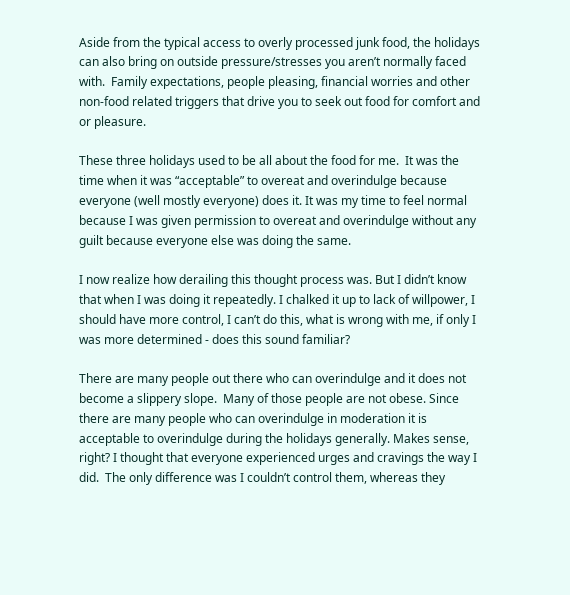Aside from the typical access to overly processed junk food, the holidays can also bring on outside pressure/stresses you aren’t normally faced with.  Family expectations, people pleasing, financial worries and other  non-food related triggers that drive you to seek out food for comfort and or pleasure.

These three holidays used to be all about the food for me.  It was the time when it was “acceptable” to overeat and overindulge because everyone (well mostly everyone) does it. It was my time to feel normal because I was given permission to overeat and overindulge without any guilt because everyone else was doing the same.

I now realize how derailing this thought process was. But I didn’t know that when I was doing it repeatedly. I chalked it up to lack of willpower, I should have more control, I can’t do this, what is wrong with me, if only I was more determined - does this sound familiar?

There are many people out there who can overindulge and it does not become a slippery slope.  Many of those people are not obese. Since there are many people who can overindulge in moderation it is acceptable to overindulge during the holidays generally. Makes sense, right? I thought that everyone experienced urges and cravings the way I did.  The only difference was I couldn’t control them, whereas they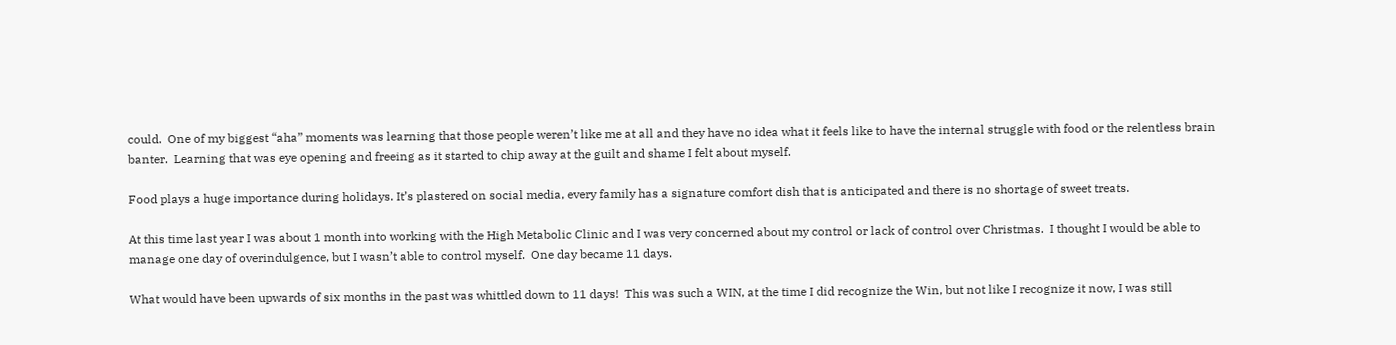could.  One of my biggest “aha” moments was learning that those people weren’t like me at all and they have no idea what it feels like to have the internal struggle with food or the relentless brain banter.  Learning that was eye opening and freeing as it started to chip away at the guilt and shame I felt about myself.

Food plays a huge importance during holidays. It’s plastered on social media, every family has a signature comfort dish that is anticipated and there is no shortage of sweet treats.

At this time last year I was about 1 month into working with the High Metabolic Clinic and I was very concerned about my control or lack of control over Christmas.  I thought I would be able to manage one day of overindulgence, but I wasn’t able to control myself.  One day became 11 days.

What would have been upwards of six months in the past was whittled down to 11 days!  This was such a WIN, at the time I did recognize the Win, but not like I recognize it now, I was still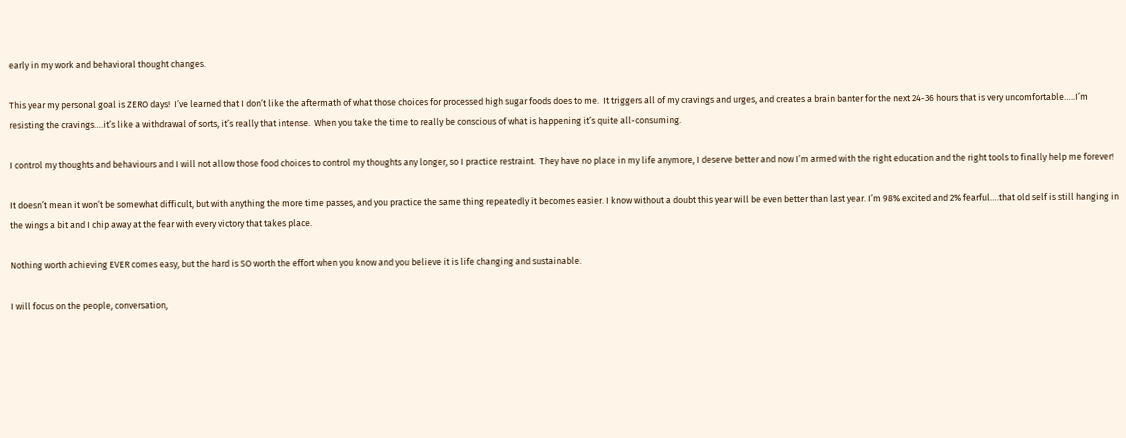early in my work and behavioral thought changes.

This year my personal goal is ZERO days!  I’ve learned that I don’t like the aftermath of what those choices for processed high sugar foods does to me.  It triggers all of my cravings and urges, and creates a brain banter for the next 24-36 hours that is very uncomfortable…..I’m resisting the cravings….it’s like a withdrawal of sorts, it’s really that intense.  When you take the time to really be conscious of what is happening it’s quite all-consuming.

I control my thoughts and behaviours and I will not allow those food choices to control my thoughts any longer, so I practice restraint.  They have no place in my life anymore, I deserve better and now I’m armed with the right education and the right tools to finally help me forever!

It doesn’t mean it won’t be somewhat difficult, but with anything the more time passes, and you practice the same thing repeatedly it becomes easier. I know without a doubt this year will be even better than last year. I’m 98% excited and 2% fearful….that old self is still hanging in the wings a bit and I chip away at the fear with every victory that takes place.

Nothing worth achieving EVER comes easy, but the hard is SO worth the effort when you know and you believe it is life changing and sustainable.

I will focus on the people, conversation,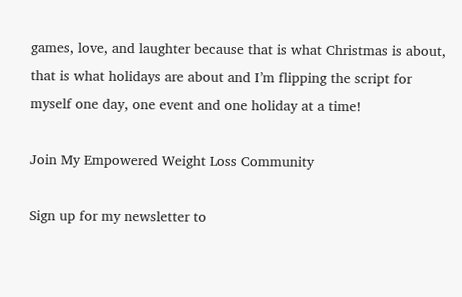games, love, and laughter because that is what Christmas is about, that is what holidays are about and I’m flipping the script for myself one day, one event and one holiday at a time!

Join My Empowered Weight Loss Community

Sign up for my newsletter to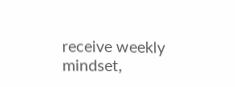receive weekly mindset,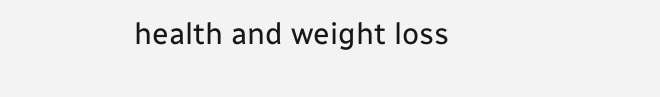health and weight loss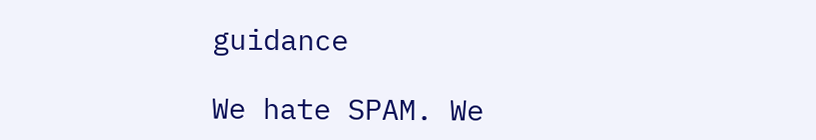guidance

We hate SPAM. We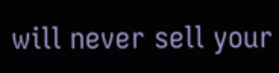will never sell your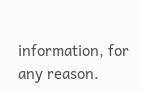information, for any reason.